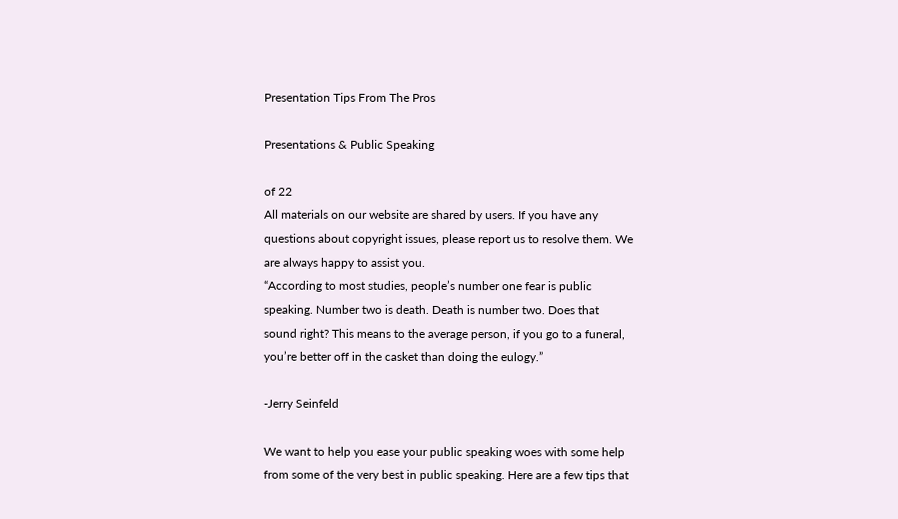Presentation Tips From The Pros

Presentations & Public Speaking

of 22
All materials on our website are shared by users. If you have any questions about copyright issues, please report us to resolve them. We are always happy to assist you.
“According to most studies, people’s number one fear is public speaking. Number two is death. Death is number two. Does that sound right? This means to the average person, if you go to a funeral, you’re better off in the casket than doing the eulogy.”

-Jerry Seinfeld

We want to help you ease your public speaking woes with some help from some of the very best in public speaking. Here are a few tips that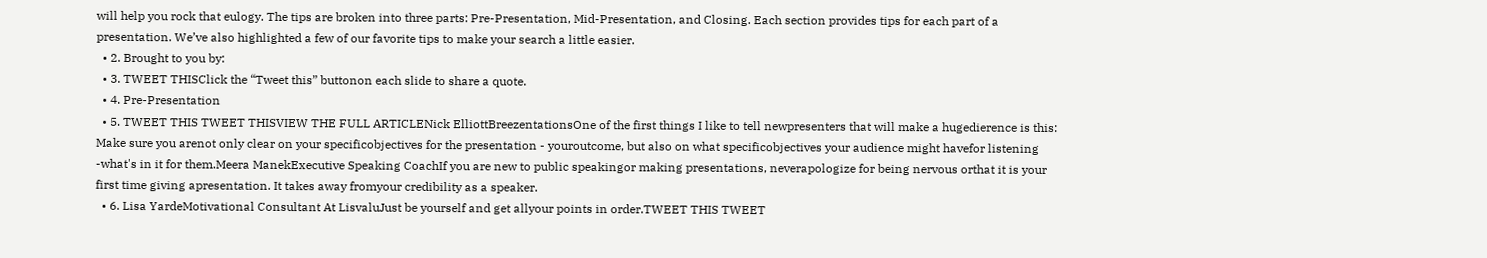will help you rock that eulogy. The tips are broken into three parts: Pre-Presentation, Mid-Presentation, and Closing. Each section provides tips for each part of a presentation. We’ve also highlighted a few of our favorite tips to make your search a little easier.
  • 2. Brought to you by:
  • 3. TWEET THISClick the “Tweet this” buttonon each slide to share a quote.
  • 4. Pre-Presentation
  • 5. TWEET THIS TWEET THISVIEW THE FULL ARTICLENick ElliottBreezentationsOne of the first things I like to tell newpresenters that will make a hugedierence is this: Make sure you arenot only clear on your specificobjectives for the presentation - youroutcome, but also on what specificobjectives your audience might havefor listening -what's in it for them.Meera ManekExecutive Speaking CoachIf you are new to public speakingor making presentations, neverapologize for being nervous orthat it is your first time giving apresentation. It takes away fromyour credibility as a speaker.
  • 6. Lisa YardeMotivational Consultant At LisvaluJust be yourself and get allyour points in order.TWEET THIS TWEET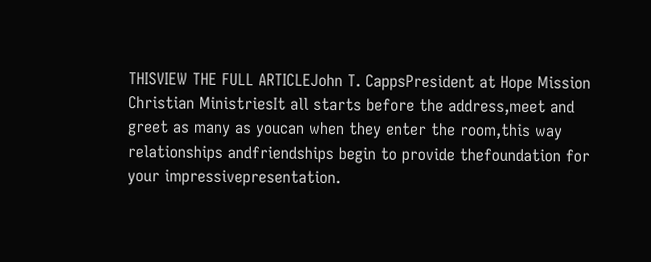THISVIEW THE FULL ARTICLEJohn T. CappsPresident at Hope Mission Christian MinistriesIt all starts before the address,meet and greet as many as youcan when they enter the room,this way relationships andfriendships begin to provide thefoundation for your impressivepresentation.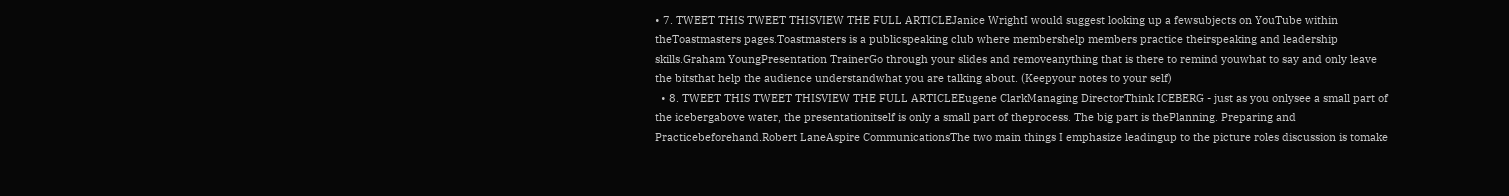• 7. TWEET THIS TWEET THISVIEW THE FULL ARTICLEJanice WrightI would suggest looking up a fewsubjects on YouTube within theToastmasters pages.Toastmasters is a publicspeaking club where membershelp members practice theirspeaking and leadership skills.Graham YoungPresentation TrainerGo through your slides and removeanything that is there to remind youwhat to say and only leave the bitsthat help the audience understandwhat you are talking about. (Keepyour notes to your self)
  • 8. TWEET THIS TWEET THISVIEW THE FULL ARTICLEEugene ClarkManaging DirectorThink ICEBERG - just as you onlysee a small part of the icebergabove water, the presentationitself is only a small part of theprocess. The big part is thePlanning. Preparing and Practicebeforehand.Robert LaneAspire CommunicationsThe two main things I emphasize leadingup to the picture roles discussion is tomake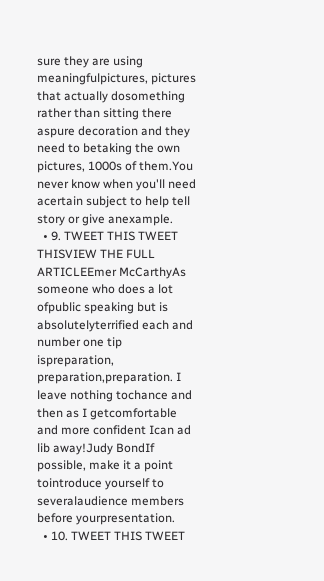sure they are using meaningfulpictures, pictures that actually dosomething rather than sitting there aspure decoration and they need to betaking the own pictures, 1000s of them.You never know when you'll need acertain subject to help tell story or give anexample.
  • 9. TWEET THIS TWEET THISVIEW THE FULL ARTICLEEmer McCarthyAs someone who does a lot ofpublic speaking but is absolutelyterrified each and number one tip ispreparation, preparation,preparation. I leave nothing tochance and then as I getcomfortable and more confident Ican ad lib away!Judy BondIf possible, make it a point tointroduce yourself to severalaudience members before yourpresentation.
  • 10. TWEET THIS TWEET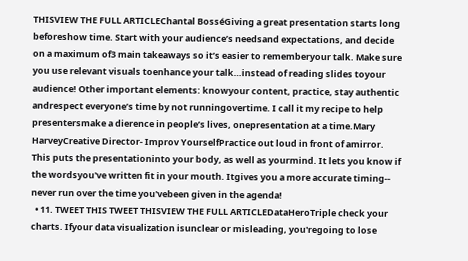THISVIEW THE FULL ARTICLEChantal BosséGiving a great presentation starts long beforeshow time. Start with your audience’s needsand expectations, and decide on a maximum of3 main takeaways so it’s easier to rememberyour talk. Make sure you use relevant visuals toenhance your talk…instead of reading slides toyour audience! Other important elements: knowyour content, practice, stay authentic andrespect everyone’s time by not runningovertime. I call it my recipe to help presentersmake a dierence in people’s lives, onepresentation at a time.Mary HarveyCreative Director- Improv YourselfPractice out loud in front of amirror. This puts the presentationinto your body, as well as yourmind. It lets you know if the wordsyou've written fit in your mouth. Itgives you a more accurate timing-- never run over the time you'vebeen given in the agenda!
  • 11. TWEET THIS TWEET THISVIEW THE FULL ARTICLEDataHeroTriple check your charts. Ifyour data visualization isunclear or misleading, you'regoing to lose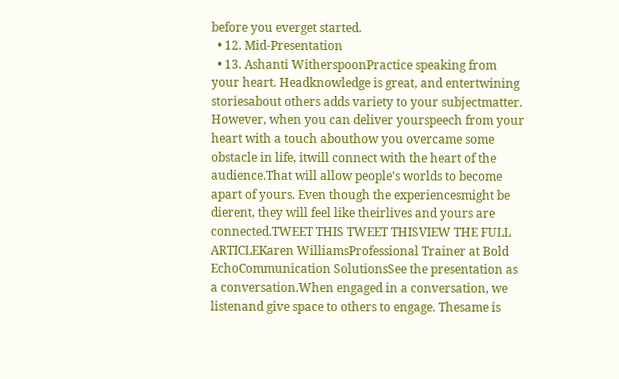before you everget started.
  • 12. Mid-Presentation
  • 13. Ashanti WitherspoonPractice speaking from your heart. Headknowledge is great, and entertwining storiesabout others adds variety to your subjectmatter. However, when you can deliver yourspeech from your heart with a touch abouthow you overcame some obstacle in life, itwill connect with the heart of the audience.That will allow people's worlds to become apart of yours. Even though the experiencesmight be dierent, they will feel like theirlives and yours are connected.TWEET THIS TWEET THISVIEW THE FULL ARTICLEKaren WilliamsProfessional Trainer at Bold EchoCommunication SolutionsSee the presentation as a conversation.When engaged in a conversation, we listenand give space to others to engage. Thesame is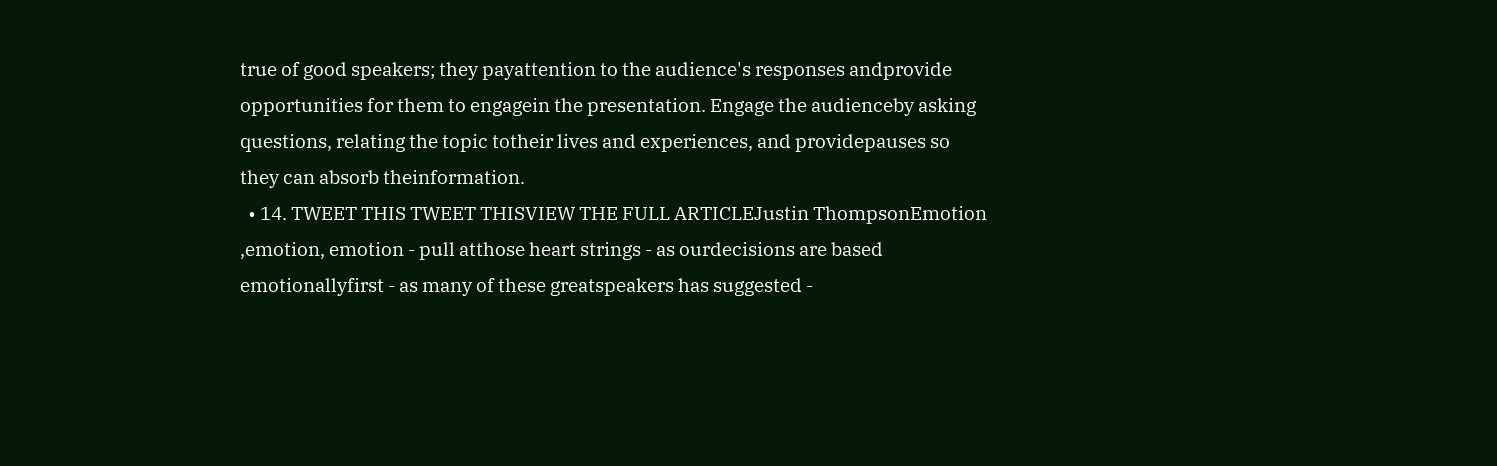true of good speakers; they payattention to the audience's responses andprovide opportunities for them to engagein the presentation. Engage the audienceby asking questions, relating the topic totheir lives and experiences, and providepauses so they can absorb theinformation.
  • 14. TWEET THIS TWEET THISVIEW THE FULL ARTICLEJustin ThompsonEmotion ,emotion, emotion - pull atthose heart strings - as ourdecisions are based emotionallyfirst - as many of these greatspeakers has suggested -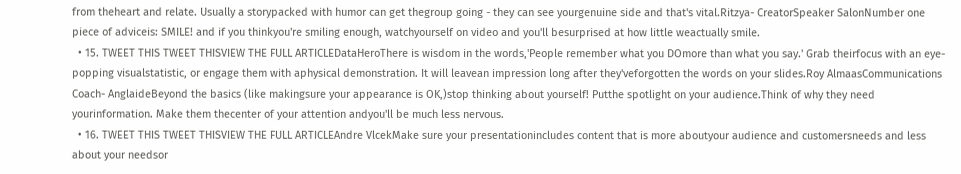from theheart and relate. Usually a storypacked with humor can get thegroup going - they can see yourgenuine side and that's vital.Ritzya- CreatorSpeaker SalonNumber one piece of adviceis: SMILE! and if you thinkyou're smiling enough, watchyourself on video and you'll besurprised at how little weactually smile.
  • 15. TWEET THIS TWEET THISVIEW THE FULL ARTICLEDataHeroThere is wisdom in the words,'People remember what you DOmore than what you say.' Grab theirfocus with an eye-popping visualstatistic, or engage them with aphysical demonstration. It will leavean impression long after they'veforgotten the words on your slides.Roy AlmaasCommunications Coach- AnglaideBeyond the basics (like makingsure your appearance is OK,)stop thinking about yourself! Putthe spotlight on your audience.Think of why they need yourinformation. Make them thecenter of your attention andyou'll be much less nervous.
  • 16. TWEET THIS TWEET THISVIEW THE FULL ARTICLEAndre VlcekMake sure your presentationincludes content that is more aboutyour audience and customersneeds and less about your needsor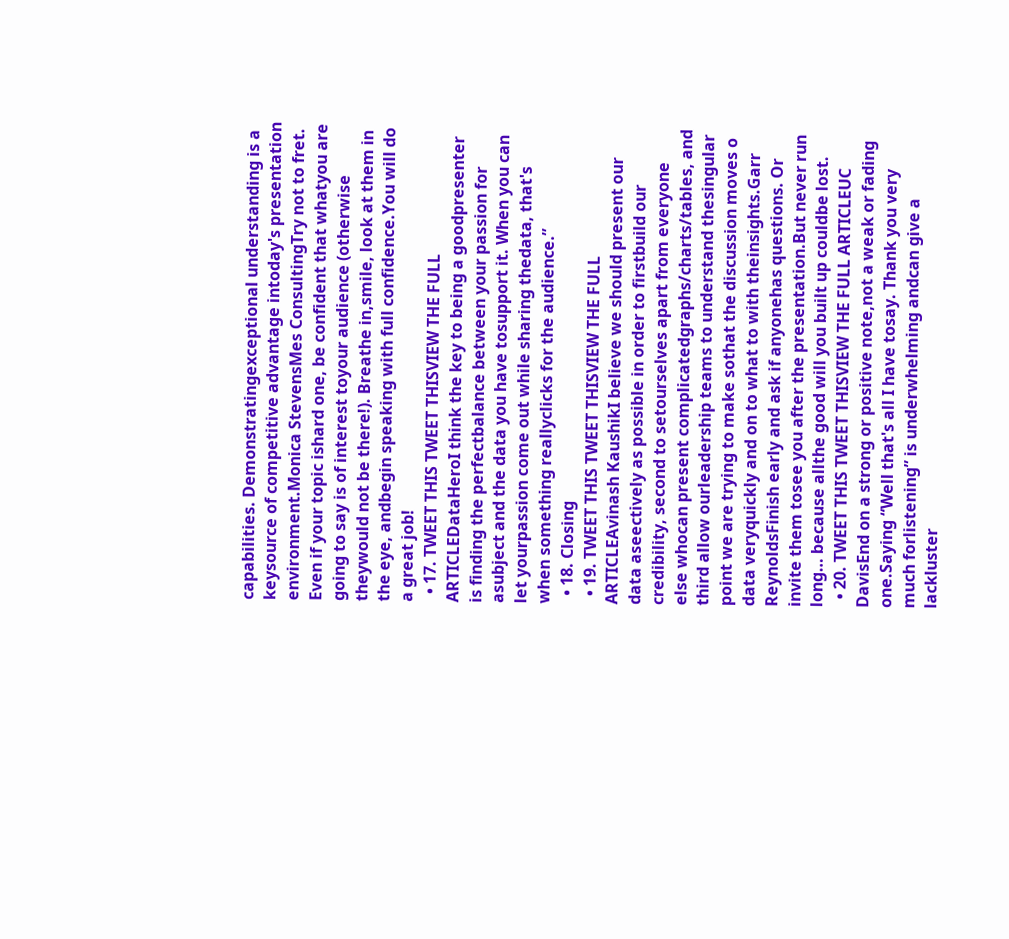capabilities. Demonstratingexceptional understanding is a keysource of competitive advantage intoday's presentation environment.Monica StevensMes ConsultingTry not to fret. Even if your topic ishard one, be confident that whatyou are going to say is of interest toyour audience (otherwise theywould not be there!). Breathe in,smile, look at them in the eye, andbegin speaking with full confidence.You will do a great job!
  • 17. TWEET THIS TWEET THISVIEW THE FULL ARTICLEDataHeroI think the key to being a goodpresenter is finding the perfectbalance between your passion for asubject and the data you have tosupport it. When you can let yourpassion come out while sharing thedata, that's when something reallyclicks for the audience.”
  • 18. Closing
  • 19. TWEET THIS TWEET THISVIEW THE FULL ARTICLEAvinash KaushikI believe we should present our data aseectively as possible in order to firstbuild our credibility, second to setourselves apart from everyone else whocan present complicatedgraphs/charts/tables, and third allow ourleadership teams to understand thesingular point we are trying to make sothat the discussion moves o data veryquickly and on to what to with theinsights.Garr ReynoldsFinish early and ask if anyonehas questions. Or invite them tosee you after the presentation.But never run long… because allthe good will you built up couldbe lost.
  • 20. TWEET THIS TWEET THISVIEW THE FULL ARTICLEUC DavisEnd on a strong or positive note,not a weak or fading one.Saying “Well that's all I have tosay. Thank you very much forlistening” is underwhelming andcan give a lackluster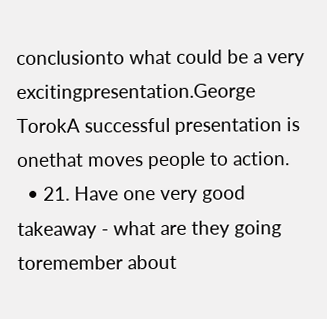conclusionto what could be a very excitingpresentation.George TorokA successful presentation is onethat moves people to action.
  • 21. Have one very good takeaway - what are they going toremember about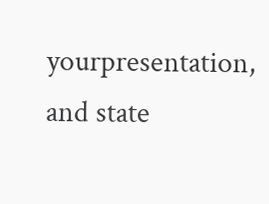yourpresentation, and state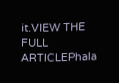it.VIEW THE FULL ARTICLEPhala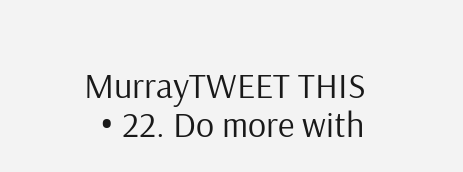MurrayTWEET THIS
  • 22. Do more with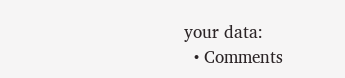your data:
  • Comments